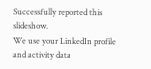Successfully reported this slideshow.
We use your LinkedIn profile and activity data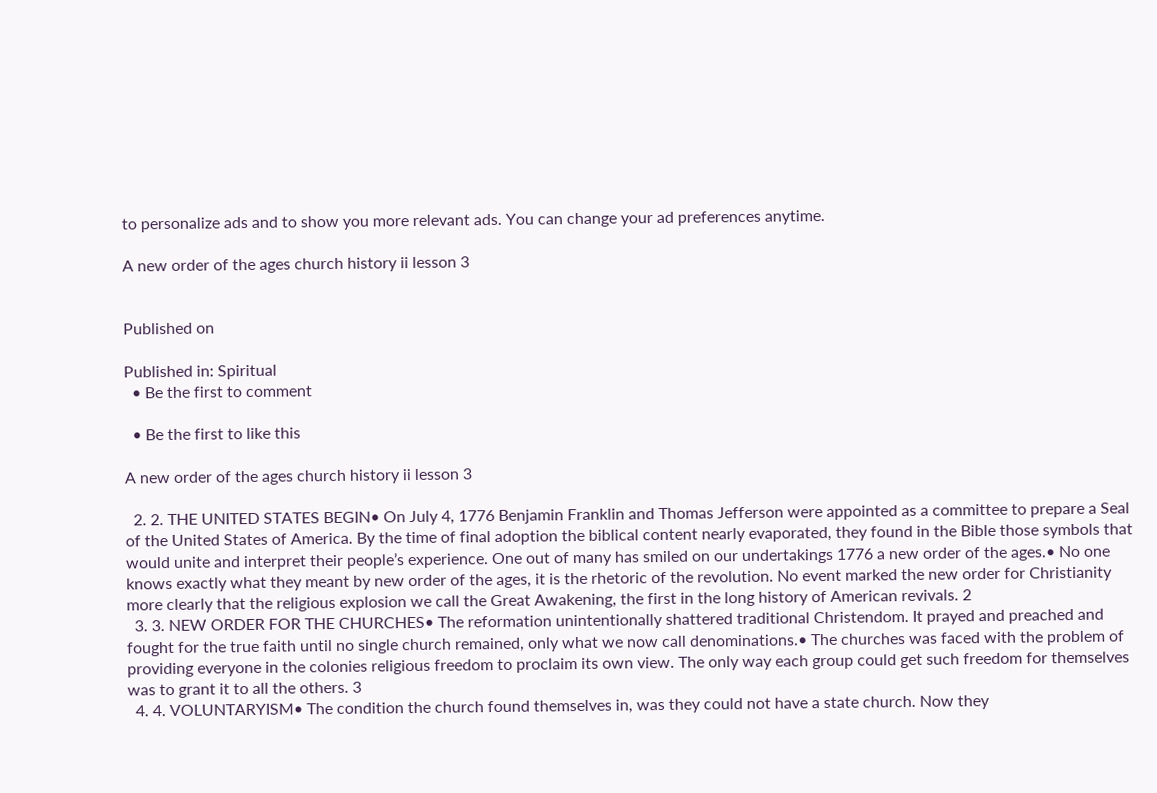to personalize ads and to show you more relevant ads. You can change your ad preferences anytime.

A new order of the ages church history ii lesson 3


Published on

Published in: Spiritual
  • Be the first to comment

  • Be the first to like this

A new order of the ages church history ii lesson 3

  2. 2. THE UNITED STATES BEGIN• On July 4, 1776 Benjamin Franklin and Thomas Jefferson were appointed as a committee to prepare a Seal of the United States of America. By the time of final adoption the biblical content nearly evaporated, they found in the Bible those symbols that would unite and interpret their people’s experience. One out of many has smiled on our undertakings 1776 a new order of the ages.• No one knows exactly what they meant by new order of the ages, it is the rhetoric of the revolution. No event marked the new order for Christianity more clearly that the religious explosion we call the Great Awakening, the first in the long history of American revivals. 2
  3. 3. NEW ORDER FOR THE CHURCHES• The reformation unintentionally shattered traditional Christendom. It prayed and preached and fought for the true faith until no single church remained, only what we now call denominations.• The churches was faced with the problem of providing everyone in the colonies religious freedom to proclaim its own view. The only way each group could get such freedom for themselves was to grant it to all the others. 3
  4. 4. VOLUNTARYISM• The condition the church found themselves in, was they could not have a state church. Now they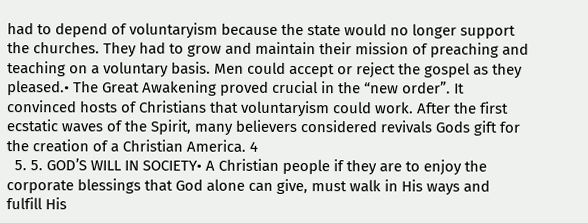had to depend of voluntaryism because the state would no longer support the churches. They had to grow and maintain their mission of preaching and teaching on a voluntary basis. Men could accept or reject the gospel as they pleased.• The Great Awakening proved crucial in the “new order”. It convinced hosts of Christians that voluntaryism could work. After the first ecstatic waves of the Spirit, many believers considered revivals Gods gift for the creation of a Christian America. 4
  5. 5. GOD’S WILL IN SOCIETY• A Christian people if they are to enjoy the corporate blessings that God alone can give, must walk in His ways and fulfill His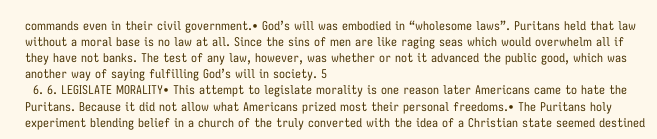commands even in their civil government.• God’s will was embodied in “wholesome laws”. Puritans held that law without a moral base is no law at all. Since the sins of men are like raging seas which would overwhelm all if they have not banks. The test of any law, however, was whether or not it advanced the public good, which was another way of saying fulfilling God’s will in society. 5
  6. 6. LEGISLATE MORALITY• This attempt to legislate morality is one reason later Americans came to hate the Puritans. Because it did not allow what Americans prized most their personal freedoms.• The Puritans holy experiment blending belief in a church of the truly converted with the idea of a Christian state seemed destined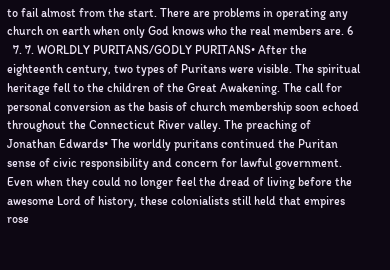to fail almost from the start. There are problems in operating any church on earth when only God knows who the real members are. 6
  7. 7. WORLDLY PURITANS/GODLY PURITANS• After the eighteenth century, two types of Puritans were visible. The spiritual heritage fell to the children of the Great Awakening. The call for personal conversion as the basis of church membership soon echoed throughout the Connecticut River valley. The preaching of Jonathan Edwards• The worldly puritans continued the Puritan sense of civic responsibility and concern for lawful government. Even when they could no longer feel the dread of living before the awesome Lord of history, these colonialists still held that empires rose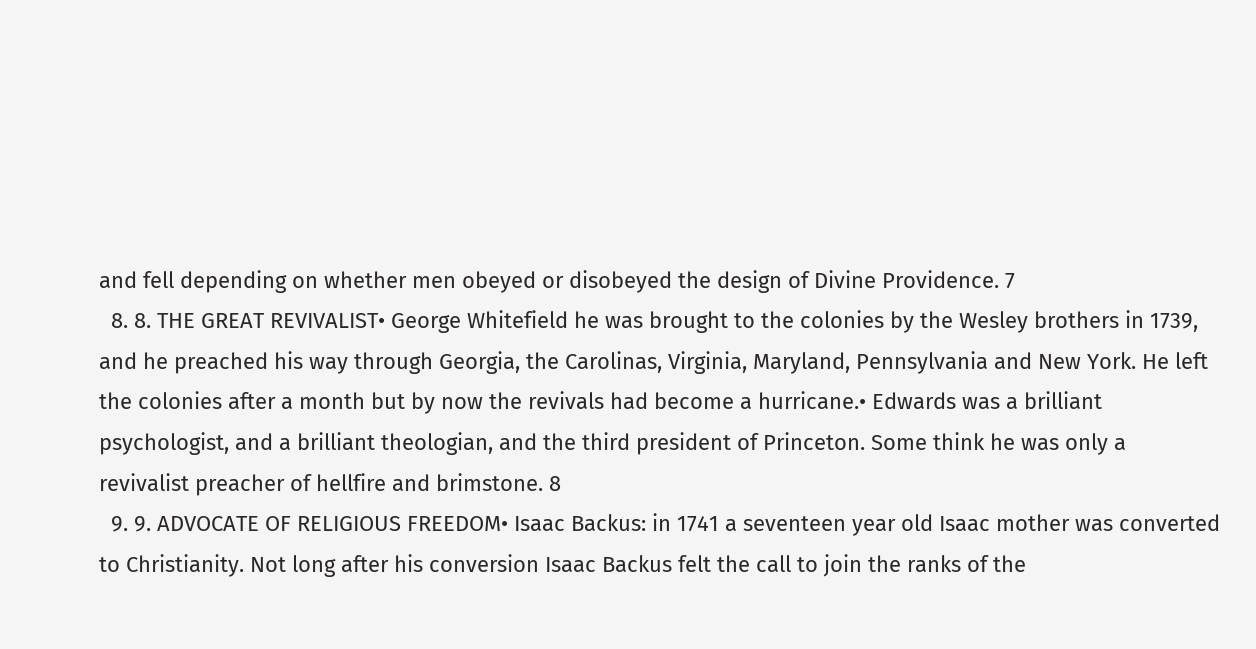and fell depending on whether men obeyed or disobeyed the design of Divine Providence. 7
  8. 8. THE GREAT REVIVALIST• George Whitefield he was brought to the colonies by the Wesley brothers in 1739, and he preached his way through Georgia, the Carolinas, Virginia, Maryland, Pennsylvania and New York. He left the colonies after a month but by now the revivals had become a hurricane.• Edwards was a brilliant psychologist, and a brilliant theologian, and the third president of Princeton. Some think he was only a revivalist preacher of hellfire and brimstone. 8
  9. 9. ADVOCATE OF RELIGIOUS FREEDOM• Isaac Backus: in 1741 a seventeen year old Isaac mother was converted to Christianity. Not long after his conversion Isaac Backus felt the call to join the ranks of the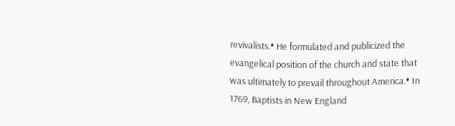revivalists.• He formulated and publicized the evangelical position of the church and state that was ultimately to prevail throughout America.• In 1769, Baptists in New England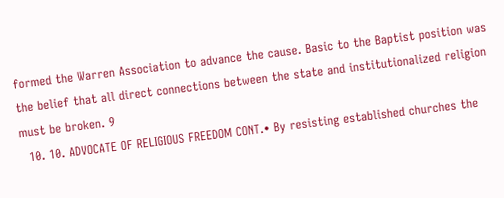formed the Warren Association to advance the cause. Basic to the Baptist position was the belief that all direct connections between the state and institutionalized religion must be broken. 9
  10. 10. ADVOCATE OF RELIGIOUS FREEDOM CONT.• By resisting established churches the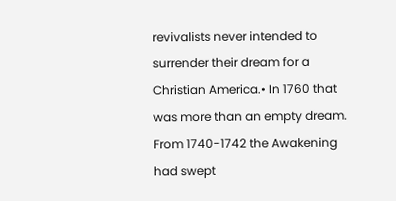revivalists never intended to surrender their dream for a Christian America.• In 1760 that was more than an empty dream. From 1740-1742 the Awakening had swept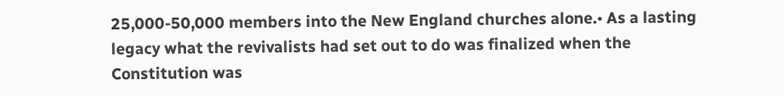25,000-50,000 members into the New England churches alone.• As a lasting legacy what the revivalists had set out to do was finalized when the Constitution was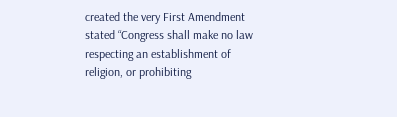created the very First Amendment stated “Congress shall make no law respecting an establishment of religion, or prohibiting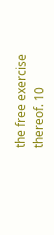the free exercise thereof. 10